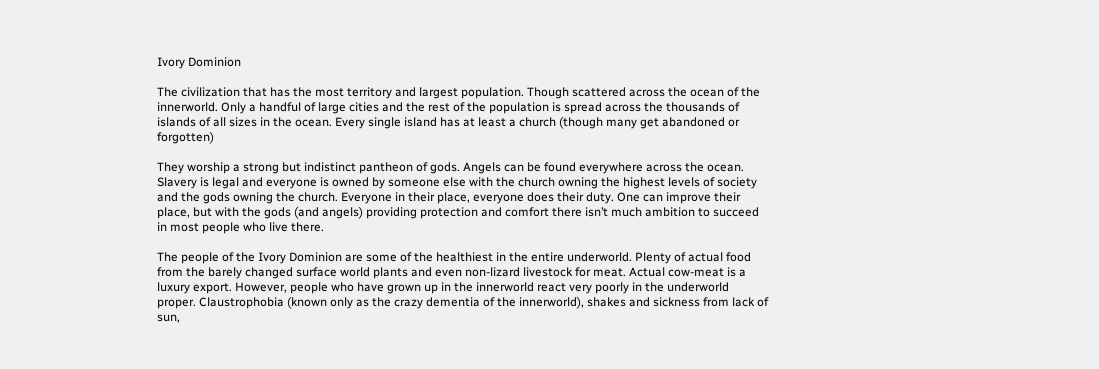Ivory Dominion

The civilization that has the most territory and largest population. Though scattered across the ocean of the innerworld. Only a handful of large cities and the rest of the population is spread across the thousands of islands of all sizes in the ocean. Every single island has at least a church (though many get abandoned or forgotten)

They worship a strong but indistinct pantheon of gods. Angels can be found everywhere across the ocean. Slavery is legal and everyone is owned by someone else with the church owning the highest levels of society and the gods owning the church. Everyone in their place, everyone does their duty. One can improve their place, but with the gods (and angels) providing protection and comfort there isn’t much ambition to succeed in most people who live there.

The people of the Ivory Dominion are some of the healthiest in the entire underworld. Plenty of actual food from the barely changed surface world plants and even non-lizard livestock for meat. Actual cow-meat is a luxury export. However, people who have grown up in the innerworld react very poorly in the underworld proper. Claustrophobia (known only as the crazy dementia of the innerworld), shakes and sickness from lack of sun,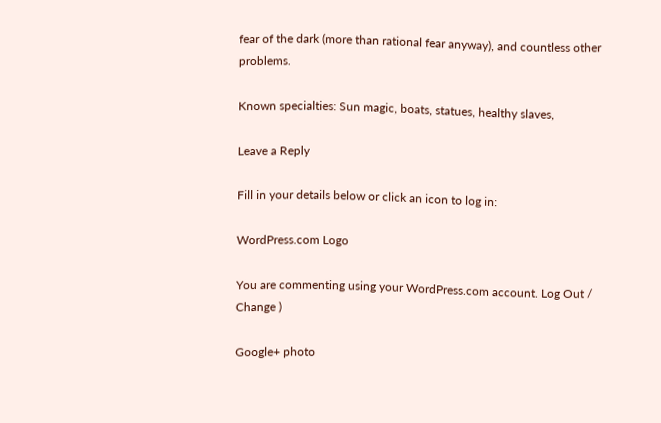fear of the dark (more than rational fear anyway), and countless other problems.

Known specialties: Sun magic, boats, statues, healthy slaves,

Leave a Reply

Fill in your details below or click an icon to log in:

WordPress.com Logo

You are commenting using your WordPress.com account. Log Out /  Change )

Google+ photo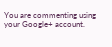You are commenting using your Google+ account.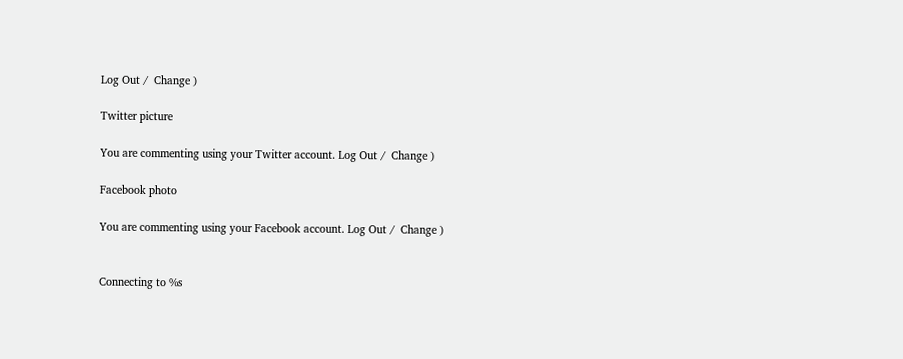Log Out /  Change )

Twitter picture

You are commenting using your Twitter account. Log Out /  Change )

Facebook photo

You are commenting using your Facebook account. Log Out /  Change )


Connecting to %s